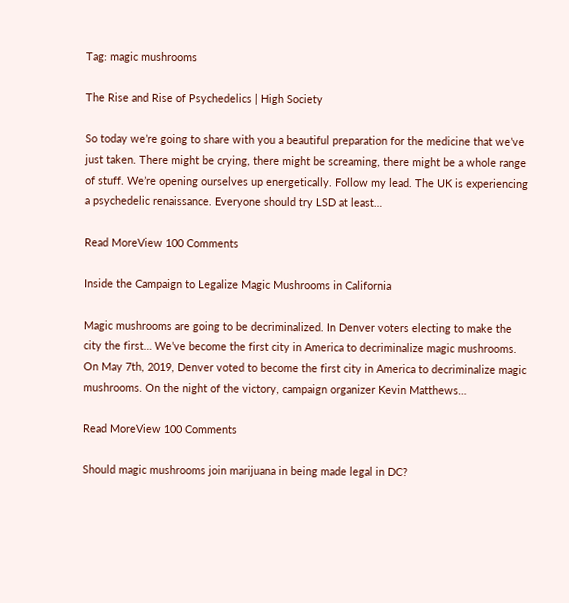Tag: magic mushrooms

The Rise and Rise of Psychedelics | High Society

So today we’re going to share with you a beautiful preparation for the medicine that we’ve just taken. There might be crying, there might be screaming, there might be a whole range of stuff. We’re opening ourselves up energetically. Follow my lead. The UK is experiencing a psychedelic renaissance. Everyone should try LSD at least…

Read MoreView 100 Comments

Inside the Campaign to Legalize Magic Mushrooms in California

Magic mushrooms are going to be decriminalized. In Denver voters electing to make the city the first… We’ve become the first city in America to decriminalize magic mushrooms. On May 7th, 2019, Denver voted to become the first city in America to decriminalize magic mushrooms. On the night of the victory, campaign organizer Kevin Matthews…

Read MoreView 100 Comments

Should magic mushrooms join marijuana in being made legal in DC?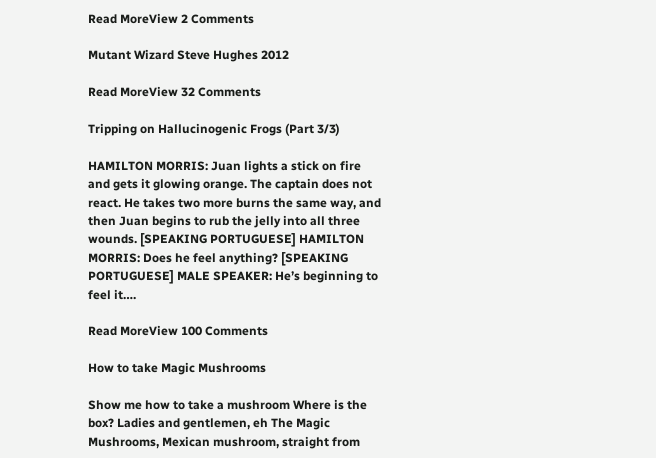Read MoreView 2 Comments

Mutant Wizard Steve Hughes 2012

Read MoreView 32 Comments

Tripping on Hallucinogenic Frogs (Part 3/3)

HAMILTON MORRIS: Juan lights a stick on fire and gets it glowing orange. The captain does not react. He takes two more burns the same way, and then Juan begins to rub the jelly into all three wounds. [SPEAKING PORTUGUESE] HAMILTON MORRIS: Does he feel anything? [SPEAKING PORTUGUESE] MALE SPEAKER: He’s beginning to feel it….

Read MoreView 100 Comments

How to take Magic Mushrooms

Show me how to take a mushroom Where is the box? Ladies and gentlemen, eh The Magic Mushrooms, Mexican mushroom, straight from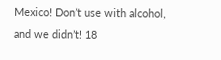Mexico! Don’t use with alcohol, and we didn’t! 18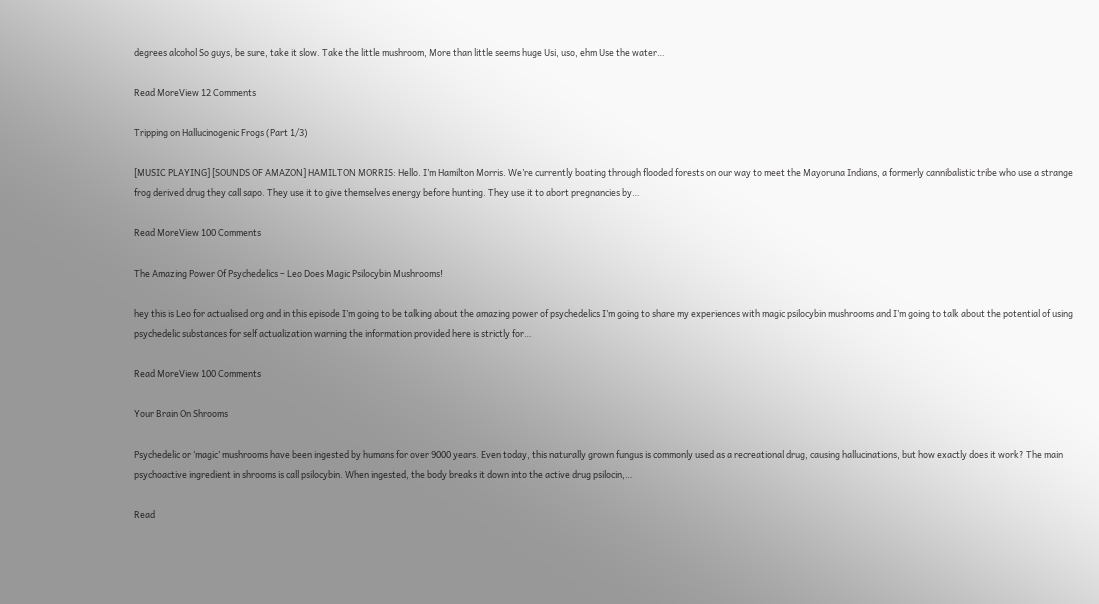degrees alcohol So guys, be sure, take it slow. Take the little mushroom, More than little seems huge Usi, uso, ehm Use the water…

Read MoreView 12 Comments

Tripping on Hallucinogenic Frogs (Part 1/3)

[MUSIC PLAYING] [SOUNDS OF AMAZON] HAMILTON MORRIS: Hello. I’m Hamilton Morris. We’re currently boating through flooded forests on our way to meet the Mayoruna Indians, a formerly cannibalistic tribe who use a strange frog derived drug they call sapo. They use it to give themselves energy before hunting. They use it to abort pregnancies by…

Read MoreView 100 Comments

The Amazing Power Of Psychedelics – Leo Does Magic Psilocybin Mushrooms!

hey this is Leo for actualised org and in this episode I’m going to be talking about the amazing power of psychedelics I’m going to share my experiences with magic psilocybin mushrooms and I’m going to talk about the potential of using psychedelic substances for self actualization warning the information provided here is strictly for…

Read MoreView 100 Comments

Your Brain On Shrooms

Psychedelic or ‘magic’ mushrooms have been ingested by humans for over 9000 years. Even today, this naturally grown fungus is commonly used as a recreational drug, causing hallucinations, but how exactly does it work? The main psychoactive ingredient in shrooms is call psilocybin. When ingested, the body breaks it down into the active drug psilocin,…

Read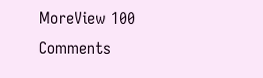MoreView 100 Comments